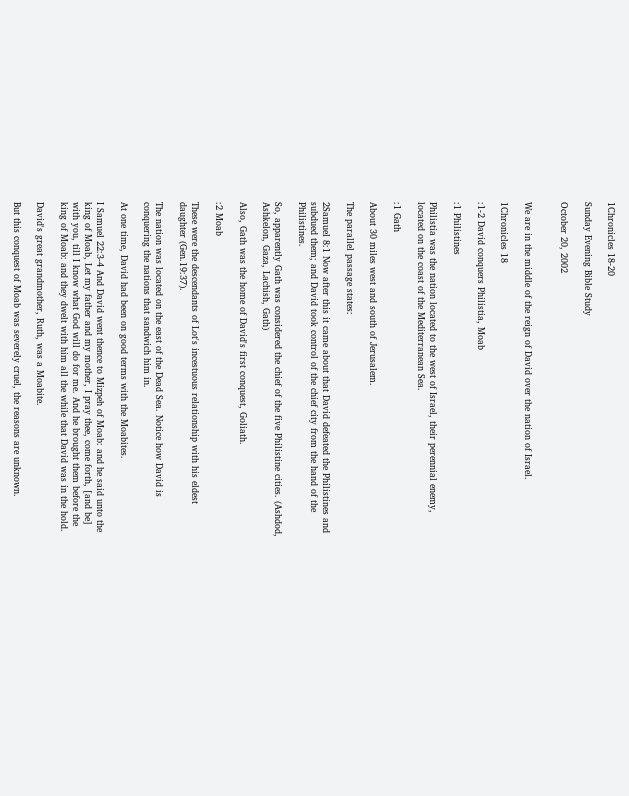1Chronicles 18-20

Sunday Evening Bible Study

October 20, 2002


We are in the middle of the reign of David over the nation of Israel.

1Chronicles 18

:1-2 David conquers Philistia, Moab

:1 Philistines

Philistia was the nation located to the west of Israel, their perennial enemy, located on the coast of the Mediterranean Sea.

:1 Gath

About 30 miles west and south of Jerusalem.

The parallel passage states:

2Samuel 8:1 Now after this it came about that David defeated the Philistines and subdued them; and David took control of the chief city from the hand of the Philistines.

So, apparently Gath was considered the chief of the five Philistine cities. (Ashdod, Ashkelon, Gaza, Lachish, Gath)

Also, Gath was the home of David's first conquest, Goliath.

:2 Moab

These were the descendants of Lot's incestuous relationship with his eldest daughter (Gen.19:37).

The nation was located on the east of the Dead Sea. Notice how David is conquering the nations that sandwich him in.

At one time, David had been on good terms with the Moabites.

I Samuel 22:3-4 And David went thence to Mizpeh of Moab: and he said unto the king of Moab, Let my father and my mother, I pray thee, come forth, [and be] with you, till I know what God will do for me. And he brought them before the king of Moab: and they dwelt with him all the while that David was in the hold.

David's great grandmother, Ruth, was a Moabite.

But this conquest of Moab was severely cruel, the reasons are unknown.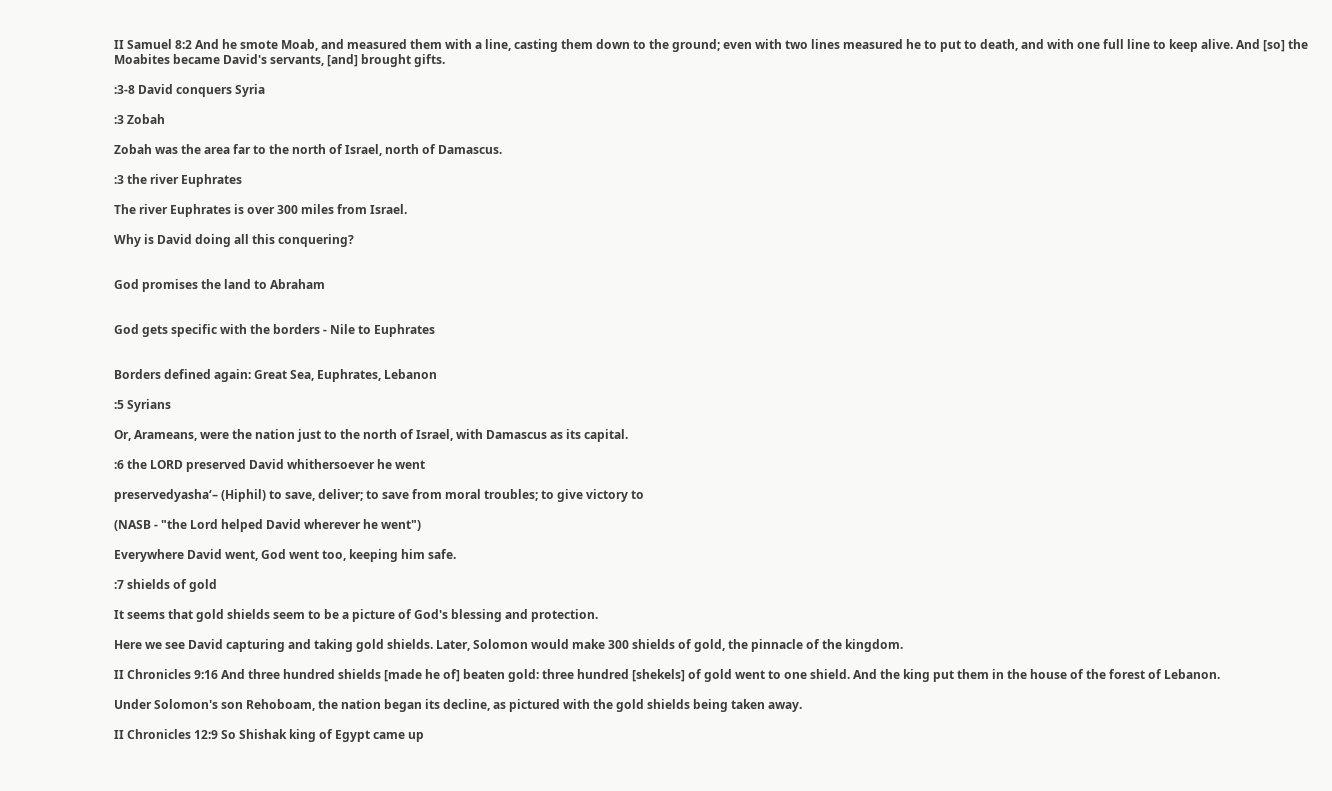II Samuel 8:2 And he smote Moab, and measured them with a line, casting them down to the ground; even with two lines measured he to put to death, and with one full line to keep alive. And [so] the Moabites became David's servants, [and] brought gifts.

:3-8 David conquers Syria

:3 Zobah

Zobah was the area far to the north of Israel, north of Damascus.

:3 the river Euphrates

The river Euphrates is over 300 miles from Israel.

Why is David doing all this conquering?


God promises the land to Abraham


God gets specific with the borders - Nile to Euphrates


Borders defined again: Great Sea, Euphrates, Lebanon

:5 Syrians

Or, Arameans, were the nation just to the north of Israel, with Damascus as its capital.

:6 the LORD preserved David whithersoever he went

preservedyasha‘– (Hiphil) to save, deliver; to save from moral troubles; to give victory to

(NASB - "the Lord helped David wherever he went")

Everywhere David went, God went too, keeping him safe.

:7 shields of gold

It seems that gold shields seem to be a picture of God's blessing and protection.

Here we see David capturing and taking gold shields. Later, Solomon would make 300 shields of gold, the pinnacle of the kingdom.

II Chronicles 9:16 And three hundred shields [made he of] beaten gold: three hundred [shekels] of gold went to one shield. And the king put them in the house of the forest of Lebanon.

Under Solomon's son Rehoboam, the nation began its decline, as pictured with the gold shields being taken away.

II Chronicles 12:9 So Shishak king of Egypt came up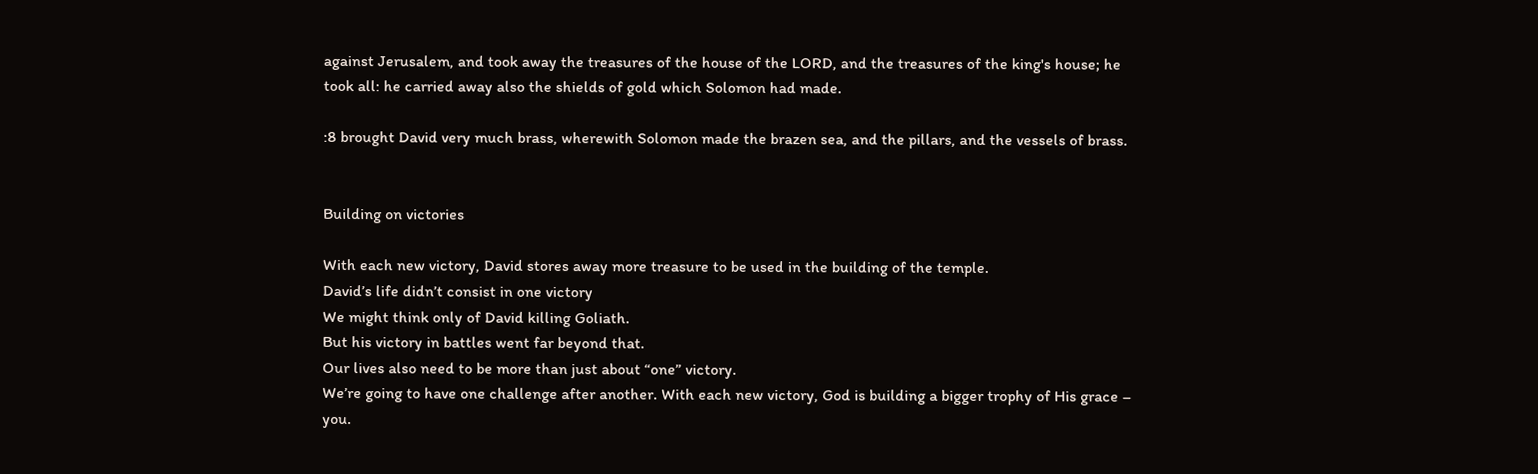against Jerusalem, and took away the treasures of the house of the LORD, and the treasures of the king's house; he took all: he carried away also the shields of gold which Solomon had made.

:8 brought David very much brass, wherewith Solomon made the brazen sea, and the pillars, and the vessels of brass.


Building on victories

With each new victory, David stores away more treasure to be used in the building of the temple.
David’s life didn’t consist in one victory
We might think only of David killing Goliath.
But his victory in battles went far beyond that.
Our lives also need to be more than just about “one” victory.
We’re going to have one challenge after another. With each new victory, God is building a bigger trophy of His grace – you.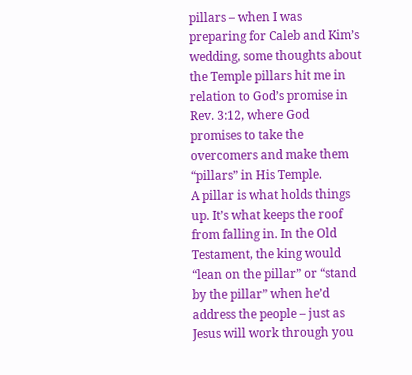pillars – when I was preparing for Caleb and Kim’s wedding, some thoughts about the Temple pillars hit me in relation to God’s promise in Rev. 3:12, where God promises to take the overcomers and make them “pillars” in His Temple.
A pillar is what holds things up. It’s what keeps the roof from falling in. In the Old Testament, the king would “lean on the pillar” or “stand by the pillar” when he’d address the people – just as Jesus will work through you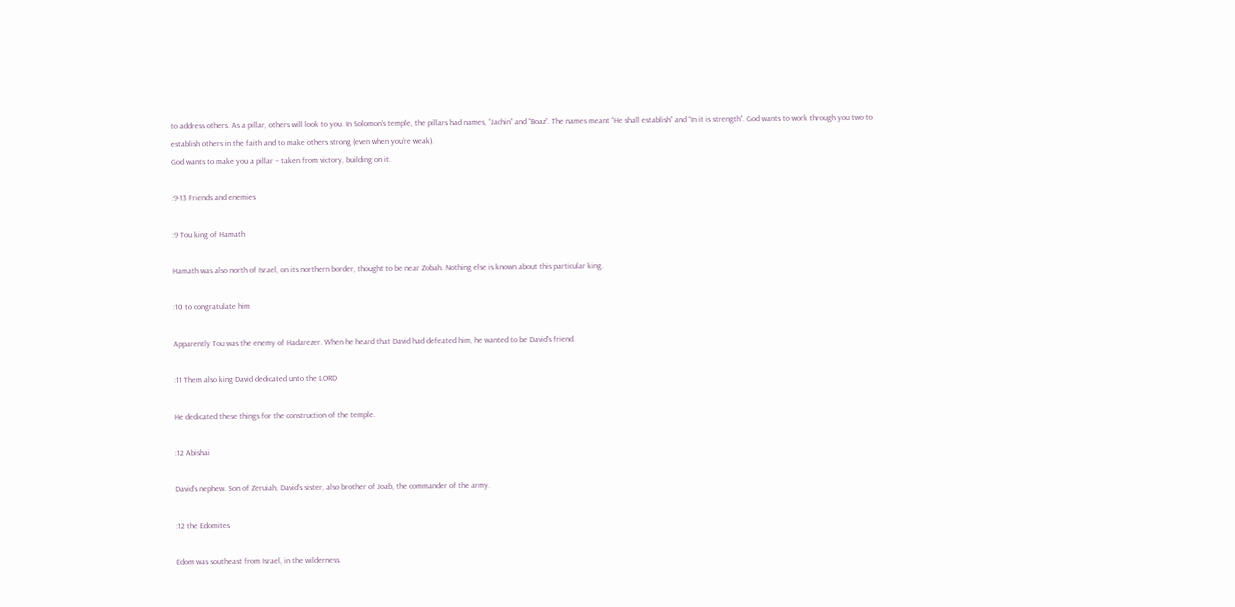to address others. As a pillar, others will look to you. In Solomon’s temple, the pillars had names, “Jachin” and “Boaz”. The names meant “He shall establish” and “In it is strength”. God wants to work through you two to establish others in the faith and to make others strong (even when you’re weak).
God wants to make you a pillar – taken from victory, building on it.

:9-13 Friends and enemies

:9 Tou king of Hamath

Hamath was also north of Israel, on its northern border, thought to be near Zobah. Nothing else is known about this particular king.

:10 to congratulate him

Apparently Tou was the enemy of Hadarezer. When he heard that David had defeated him, he wanted to be David’s friend.

:11 Them also king David dedicated unto the LORD

He dedicated these things for the construction of the temple.

:12 Abishai

David’s nephew. Son of Zeruiah, David’s sister, also brother of Joab, the commander of the army.

:12 the Edomites

Edom was southeast from Israel, in the wilderness.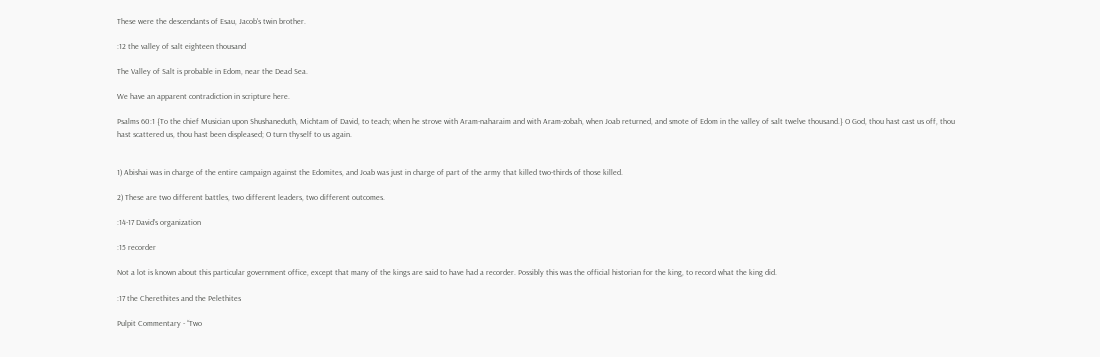These were the descendants of Esau, Jacob's twin brother.

:12 the valley of salt eighteen thousand

The Valley of Salt is probable in Edom, near the Dead Sea.

We have an apparent contradiction in scripture here.

Psalms 60:1 {To the chief Musician upon Shushaneduth, Michtam of David, to teach; when he strove with Aram-naharaim and with Aram-zobah, when Joab returned, and smote of Edom in the valley of salt twelve thousand.} O God, thou hast cast us off, thou hast scattered us, thou hast been displeased; O turn thyself to us again.


1) Abishai was in charge of the entire campaign against the Edomites, and Joab was just in charge of part of the army that killed two-thirds of those killed.

2) These are two different battles, two different leaders, two different outcomes.

:14-17 David’s organization

:15 recorder

Not a lot is known about this particular government office, except that many of the kings are said to have had a recorder. Possibly this was the official historian for the king, to record what the king did.

:17 the Cherethites and the Pelethites

Pulpit Commentary - “Two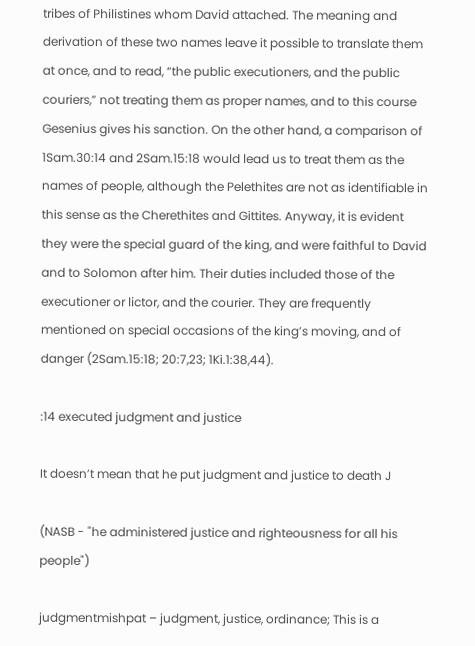tribes of Philistines whom David attached. The meaning and derivation of these two names leave it possible to translate them at once, and to read, “the public executioners, and the public couriers,” not treating them as proper names, and to this course Gesenius gives his sanction. On the other hand, a comparison of 1Sam.30:14 and 2Sam.15:18 would lead us to treat them as the names of people, although the Pelethites are not as identifiable in this sense as the Cherethites and Gittites. Anyway, it is evident they were the special guard of the king, and were faithful to David and to Solomon after him. Their duties included those of the executioner or lictor, and the courier. They are frequently mentioned on special occasions of the king’s moving, and of danger (2Sam.15:18; 20:7,23; 1Ki.1:38,44).

:14 executed judgment and justice

It doesn’t mean that he put judgment and justice to death J

(NASB - "he administered justice and righteousness for all his people")

judgmentmishpat – judgment, justice, ordinance; This is a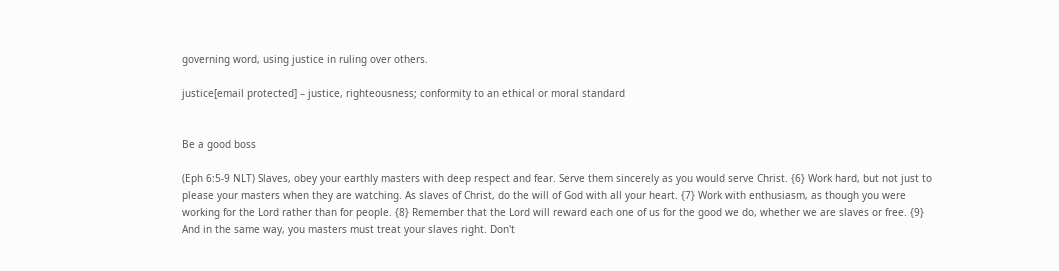governing word, using justice in ruling over others.

justice[email protected] – justice, righteousness; conformity to an ethical or moral standard


Be a good boss

(Eph 6:5-9 NLT) Slaves, obey your earthly masters with deep respect and fear. Serve them sincerely as you would serve Christ. {6} Work hard, but not just to please your masters when they are watching. As slaves of Christ, do the will of God with all your heart. {7} Work with enthusiasm, as though you were working for the Lord rather than for people. {8} Remember that the Lord will reward each one of us for the good we do, whether we are slaves or free. {9} And in the same way, you masters must treat your slaves right. Don't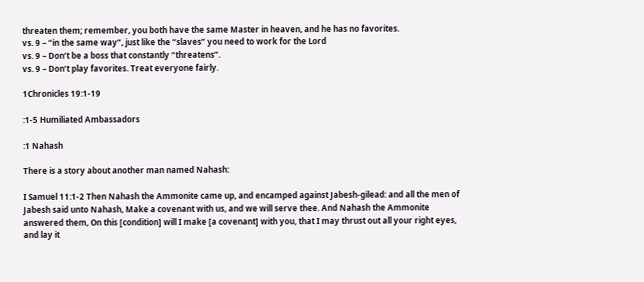threaten them; remember, you both have the same Master in heaven, and he has no favorites.
vs. 9 – “in the same way”, just like the “slaves” you need to work for the Lord
vs. 9 – Don’t be a boss that constantly “threatens”.
vs. 9 – Don’t play favorites. Treat everyone fairly.

1Chronicles 19:1-19

:1-5 Humiliated Ambassadors

:1 Nahash

There is a story about another man named Nahash:

I Samuel 11:1-2 Then Nahash the Ammonite came up, and encamped against Jabesh-gilead: and all the men of Jabesh said unto Nahash, Make a covenant with us, and we will serve thee. And Nahash the Ammonite answered them, On this [condition] will I make [a covenant] with you, that I may thrust out all your right eyes, and lay it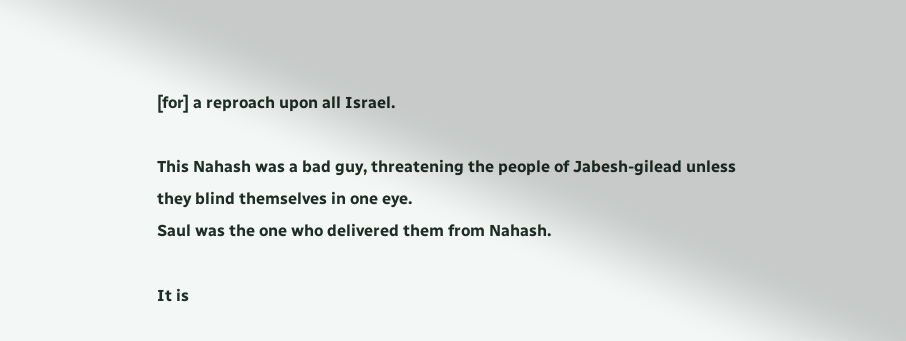[for] a reproach upon all Israel.

This Nahash was a bad guy, threatening the people of Jabesh-gilead unless they blind themselves in one eye.
Saul was the one who delivered them from Nahash.

It is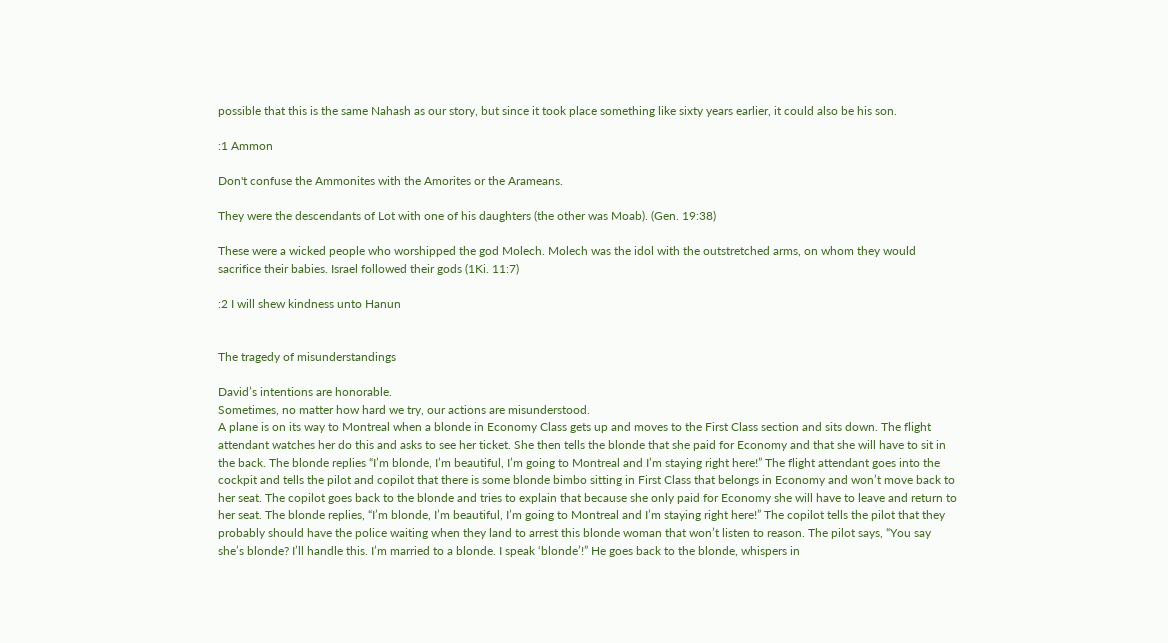possible that this is the same Nahash as our story, but since it took place something like sixty years earlier, it could also be his son.

:1 Ammon

Don't confuse the Ammonites with the Amorites or the Arameans.

They were the descendants of Lot with one of his daughters (the other was Moab). (Gen. 19:38)

These were a wicked people who worshipped the god Molech. Molech was the idol with the outstretched arms, on whom they would sacrifice their babies. Israel followed their gods (1Ki. 11:7)

:2 I will shew kindness unto Hanun


The tragedy of misunderstandings

David’s intentions are honorable.
Sometimes, no matter how hard we try, our actions are misunderstood.
A plane is on its way to Montreal when a blonde in Economy Class gets up and moves to the First Class section and sits down. The flight attendant watches her do this and asks to see her ticket. She then tells the blonde that she paid for Economy and that she will have to sit in the back. The blonde replies “I’m blonde, I’m beautiful, I’m going to Montreal and I’m staying right here!” The flight attendant goes into the cockpit and tells the pilot and copilot that there is some blonde bimbo sitting in First Class that belongs in Economy and won’t move back to her seat. The copilot goes back to the blonde and tries to explain that because she only paid for Economy she will have to leave and return to her seat. The blonde replies, “I’m blonde, I’m beautiful, I’m going to Montreal and I’m staying right here!” The copilot tells the pilot that they probably should have the police waiting when they land to arrest this blonde woman that won’t listen to reason. The pilot says, “You say she’s blonde? I’ll handle this. I’m married to a blonde. I speak ‘blonde’!” He goes back to the blonde, whispers in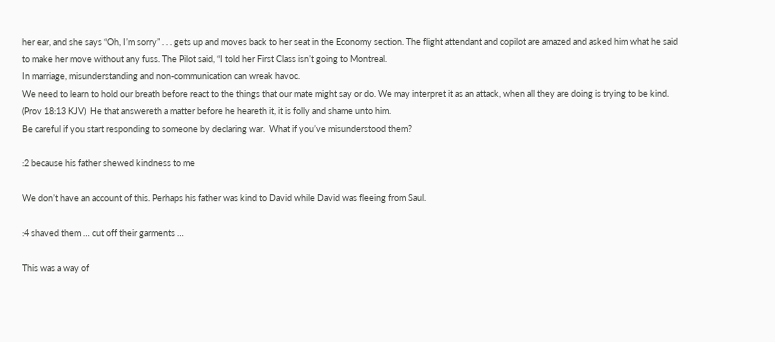her ear, and she says “Oh, I’m sorry” . . . gets up and moves back to her seat in the Economy section. The flight attendant and copilot are amazed and asked him what he said to make her move without any fuss. The Pilot said, “I told her First Class isn’t going to Montreal.
In marriage, misunderstanding and non-communication can wreak havoc.
We need to learn to hold our breath before react to the things that our mate might say or do. We may interpret it as an attack, when all they are doing is trying to be kind.
(Prov 18:13 KJV)  He that answereth a matter before he heareth it, it is folly and shame unto him.
Be careful if you start responding to someone by declaring war.  What if you’ve misunderstood them?

:2 because his father shewed kindness to me

We don’t have an account of this. Perhaps his father was kind to David while David was fleeing from Saul.

:4 shaved them … cut off their garments …

This was a way of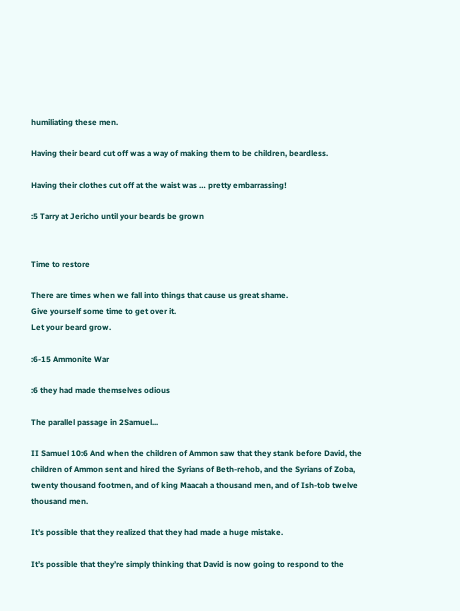humiliating these men.

Having their beard cut off was a way of making them to be children, beardless.

Having their clothes cut off at the waist was … pretty embarrassing!

:5 Tarry at Jericho until your beards be grown


Time to restore

There are times when we fall into things that cause us great shame.
Give yourself some time to get over it.
Let your beard grow.

:6-15 Ammonite War

:6 they had made themselves odious

The parallel passage in 2Samuel...

II Samuel 10:6 And when the children of Ammon saw that they stank before David, the children of Ammon sent and hired the Syrians of Beth-rehob, and the Syrians of Zoba, twenty thousand footmen, and of king Maacah a thousand men, and of Ish-tob twelve thousand men.

It’s possible that they realized that they had made a huge mistake.

It’s possible that they’re simply thinking that David is now going to respond to the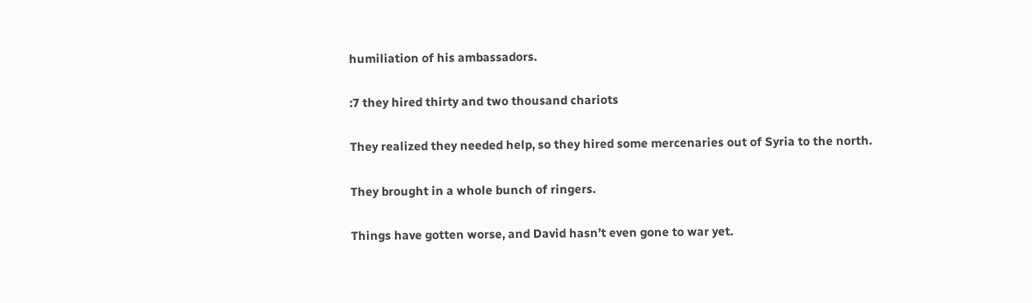humiliation of his ambassadors.

:7 they hired thirty and two thousand chariots

They realized they needed help, so they hired some mercenaries out of Syria to the north.

They brought in a whole bunch of ringers.

Things have gotten worse, and David hasn’t even gone to war yet.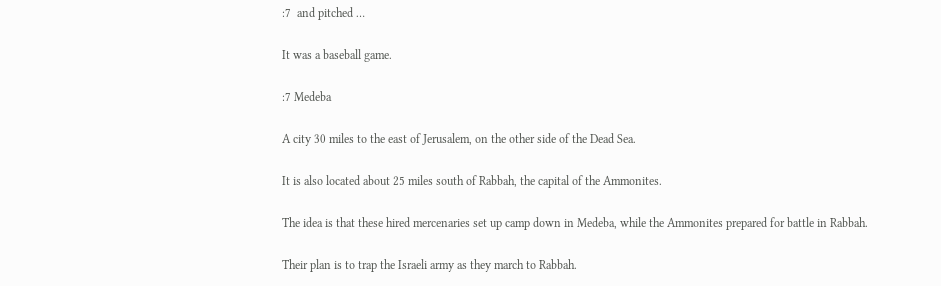:7  and pitched …

It was a baseball game.

:7 Medeba

A city 30 miles to the east of Jerusalem, on the other side of the Dead Sea.

It is also located about 25 miles south of Rabbah, the capital of the Ammonites.

The idea is that these hired mercenaries set up camp down in Medeba, while the Ammonites prepared for battle in Rabbah.

Their plan is to trap the Israeli army as they march to Rabbah.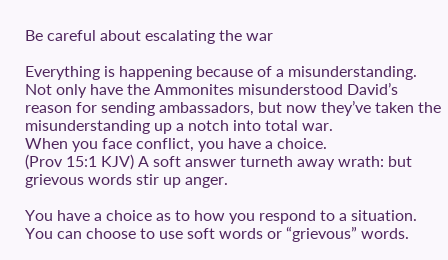Be careful about escalating the war

Everything is happening because of a misunderstanding. Not only have the Ammonites misunderstood David’s reason for sending ambassadors, but now they’ve taken the misunderstanding up a notch into total war.
When you face conflict, you have a choice.
(Prov 15:1 KJV) A soft answer turneth away wrath: but grievous words stir up anger.

You have a choice as to how you respond to a situation. You can choose to use soft words or “grievous” words.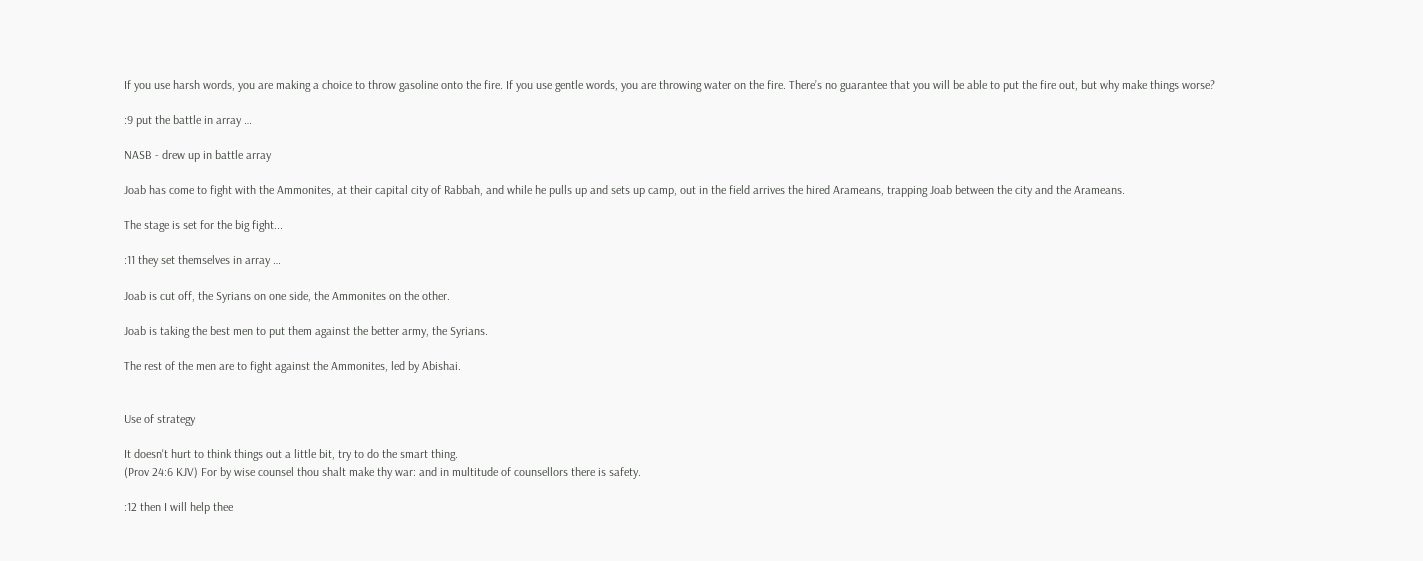If you use harsh words, you are making a choice to throw gasoline onto the fire. If you use gentle words, you are throwing water on the fire. There’s no guarantee that you will be able to put the fire out, but why make things worse?

:9 put the battle in array …

NASB - drew up in battle array

Joab has come to fight with the Ammonites, at their capital city of Rabbah, and while he pulls up and sets up camp, out in the field arrives the hired Arameans, trapping Joab between the city and the Arameans.

The stage is set for the big fight...

:11 they set themselves in array …

Joab is cut off, the Syrians on one side, the Ammonites on the other.

Joab is taking the best men to put them against the better army, the Syrians.

The rest of the men are to fight against the Ammonites, led by Abishai.


Use of strategy

It doesn't hurt to think things out a little bit, try to do the smart thing.
(Prov 24:6 KJV) For by wise counsel thou shalt make thy war: and in multitude of counsellors there is safety.

:12 then I will help thee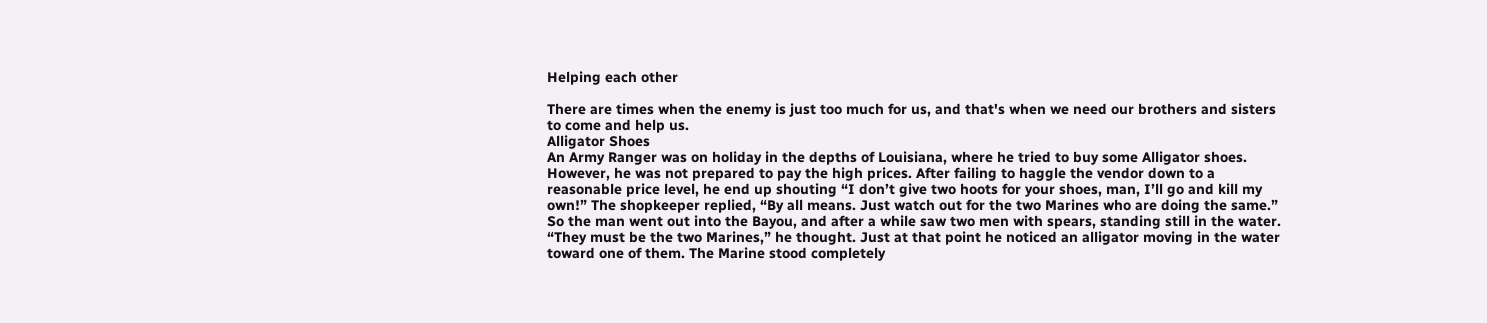Helping each other

There are times when the enemy is just too much for us, and that's when we need our brothers and sisters to come and help us.
Alligator Shoes
An Army Ranger was on holiday in the depths of Louisiana, where he tried to buy some Alligator shoes. However, he was not prepared to pay the high prices. After failing to haggle the vendor down to a reasonable price level, he end up shouting “I don’t give two hoots for your shoes, man, I’ll go and kill my own!” The shopkeeper replied, “By all means. Just watch out for the two Marines who are doing the same.” So the man went out into the Bayou, and after a while saw two men with spears, standing still in the water. “They must be the two Marines,” he thought. Just at that point he noticed an alligator moving in the water toward one of them. The Marine stood completely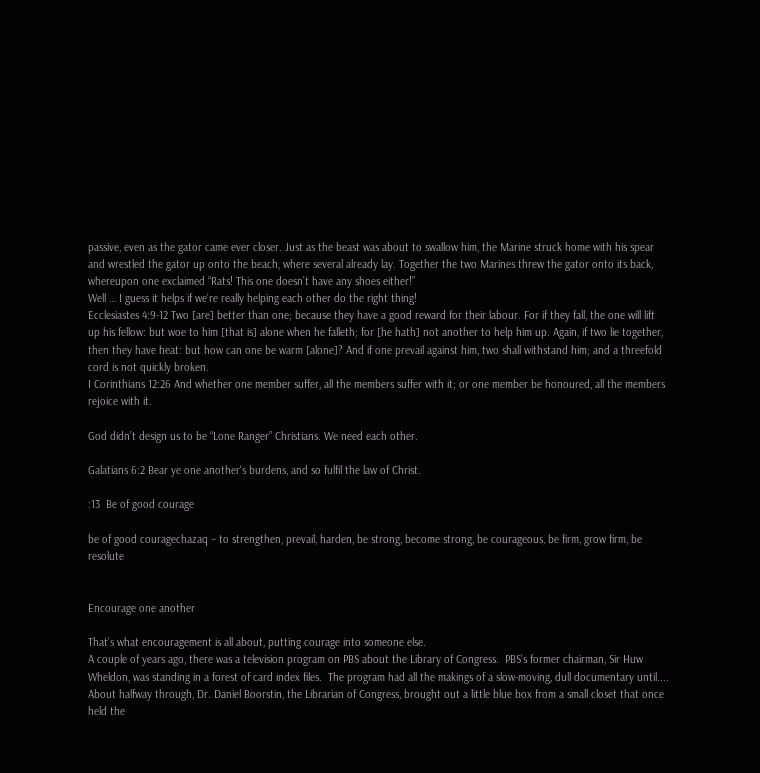passive, even as the gator came ever closer. Just as the beast was about to swallow him, the Marine struck home with his spear and wrestled the gator up onto the beach, where several already lay. Together the two Marines threw the gator onto its back, whereupon one exclaimed “Rats! This one doesn’t have any shoes either!”
Well … I guess it helps if we’re really helping each other do the right thing!
Ecclesiastes 4:9-12 Two [are] better than one; because they have a good reward for their labour. For if they fall, the one will lift up his fellow: but woe to him [that is] alone when he falleth; for [he hath] not another to help him up. Again, if two lie together, then they have heat: but how can one be warm [alone]? And if one prevail against him, two shall withstand him; and a threefold cord is not quickly broken.
I Corinthians 12:26 And whether one member suffer, all the members suffer with it; or one member be honoured, all the members rejoice with it.

God didn’t design us to be “Lone Ranger” Christians. We need each other.

Galatians 6:2 Bear ye one another's burdens, and so fulfil the law of Christ.

:13  Be of good courage

be of good couragechazaq – to strengthen, prevail, harden, be strong, become strong, be courageous, be firm, grow firm, be resolute


Encourage one another

That’s what encouragement is all about, putting courage into someone else.
A couple of years ago, there was a television program on PBS about the Library of Congress.  PBS’s former chairman, Sir Huw Wheldon, was standing in a forest of card index files.  The program had all the makings of a slow-moving, dull documentary until....
About halfway through, Dr. Daniel Boorstin, the Librarian of Congress, brought out a little blue box from a small closet that once held the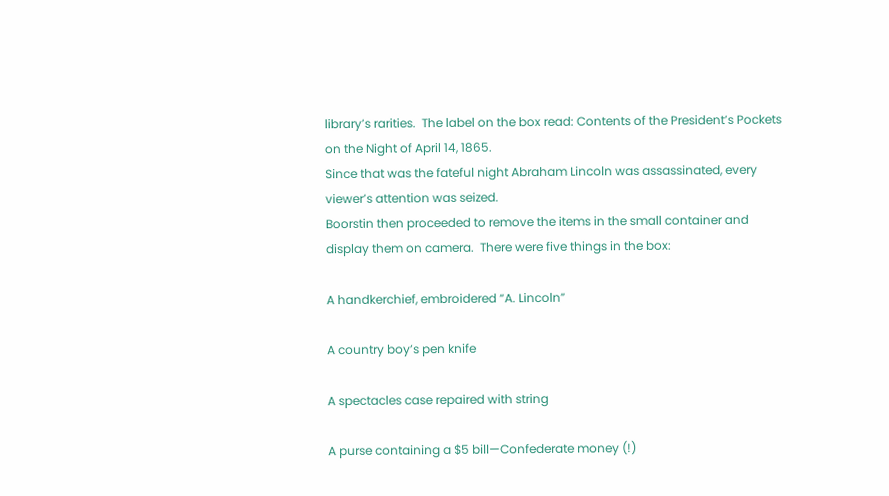library’s rarities.  The label on the box read: Contents of the President’s Pockets on the Night of April 14, 1865.
Since that was the fateful night Abraham Lincoln was assassinated, every viewer’s attention was seized.
Boorstin then proceeded to remove the items in the small container and display them on camera.  There were five things in the box:

A handkerchief, embroidered “A. Lincoln”

A country boy’s pen knife

A spectacles case repaired with string

A purse containing a $5 bill—Confederate money (!)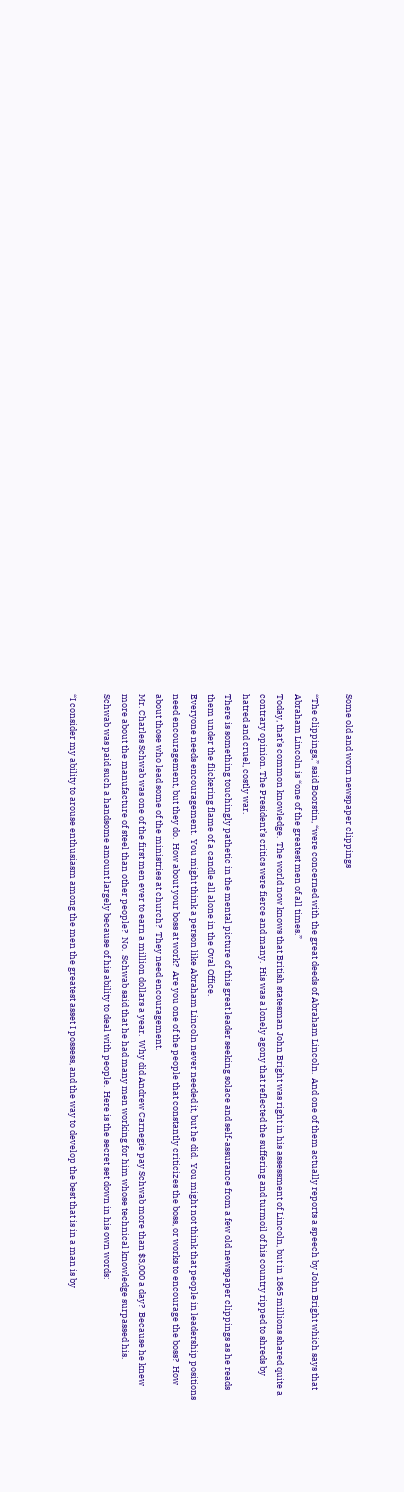Some old and worn newspaper clippings

“The clippings,” said Boorstin, “were concerned with the great deeds of Abraham Lincoln.  And one of them actually reports a speech by John Bright which says that Abraham Lincoln is “one of the greatest men of all times.”
Today, that’s common knowledge.  The world now knows that British statesman John Bright was right in his assessment of Lincoln, but in 1865 millions shared quite a contrary opinion. The President’s critics were fierce and many.  His was a lonely agony that reflected the suffering and turmoil of his country ripped to shreds by hatred and cruel, costly war.
There is something touchingly pathetic in the mental picture of this great leader seeking solace and self-assurance from a few old newspaper clippings as he reads them under the flickering flame of a candle all alone in the Oval Office.
Everyone needs encouragement.  You might think a person like Abraham Lincoln never needed it, but he did.  You might not think that people in leadership positions need encouragement, but they do.  How about your boss at work?  Are you one of the people that constantly criticizes the boss, or works to encourage the boss?  How about those who lead some of the ministries at church?  They need encouragement.
Mr. Charles Schwab was one of the first men ever to earn a million dollars a year.  Why did Andrew Carnegie pay Schwab more than $3,000 a day?  Because he knew more about the manufacture of steel than other people?  No.  Schwab said that he had many men working for him whose technical knowledge surpassed his.
Schwab was paid such a handsome amount largely because of his ability to deal with people.  Here is the secret set down in his own words:

“I consider my ability to arouse enthusiasm among the men the greatest asset I possess, and the way to develop the best that is in a man is by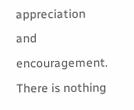appreciation and encouragement.  There is nothing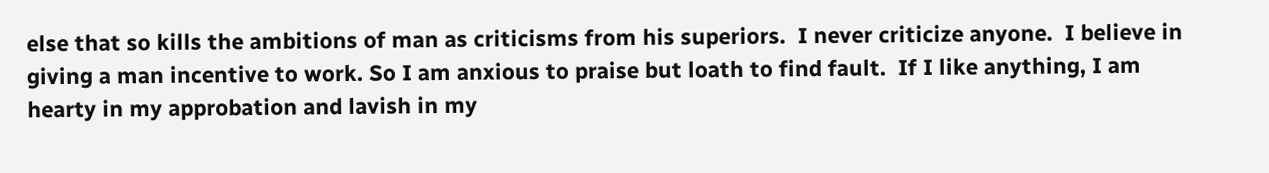else that so kills the ambitions of man as criticisms from his superiors.  I never criticize anyone.  I believe in giving a man incentive to work. So I am anxious to praise but loath to find fault.  If I like anything, I am hearty in my approbation and lavish in my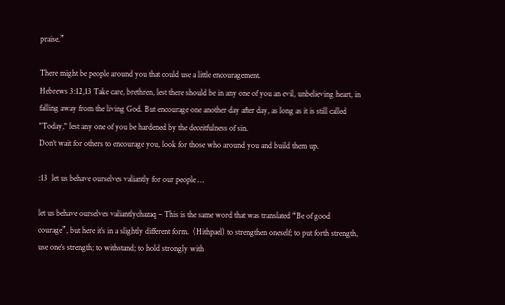praise.”

There might be people around you that could use a little encouragement.
Hebrews 3:12,13 Take care, brethren, lest there should be in any one of you an evil, unbelieving heart, in falling away from the living God. But encourage one another day after day, as long as it is still called "Today," lest any one of you be hardened by the deceitfulness of sin.
Don’t wait for others to encourage you, look for those who around you and build them up.

:13  let us behave ourselves valiantly for our people …

let us behave ourselves valiantlychazaq – This is the same word that was translated “Be of good courage”, but here it’s in a slightly different form.  (Hithpael) to strengthen oneself; to put forth strength, use one’s strength; to withstand; to hold strongly with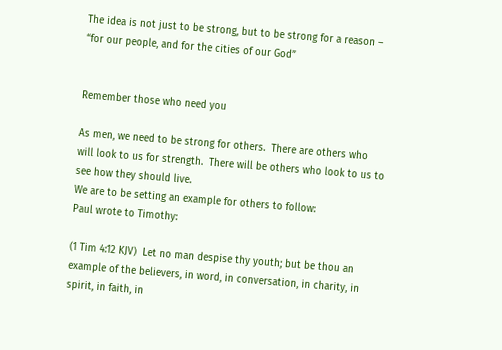The idea is not just to be strong, but to be strong for a reason – “for our people, and for the cities of our God”


Remember those who need you

As men, we need to be strong for others.  There are others who will look to us for strength.  There will be others who look to us to see how they should live.
We are to be setting an example for others to follow:
Paul wrote to Timothy:

(1 Tim 4:12 KJV)  Let no man despise thy youth; but be thou an example of the believers, in word, in conversation, in charity, in spirit, in faith, in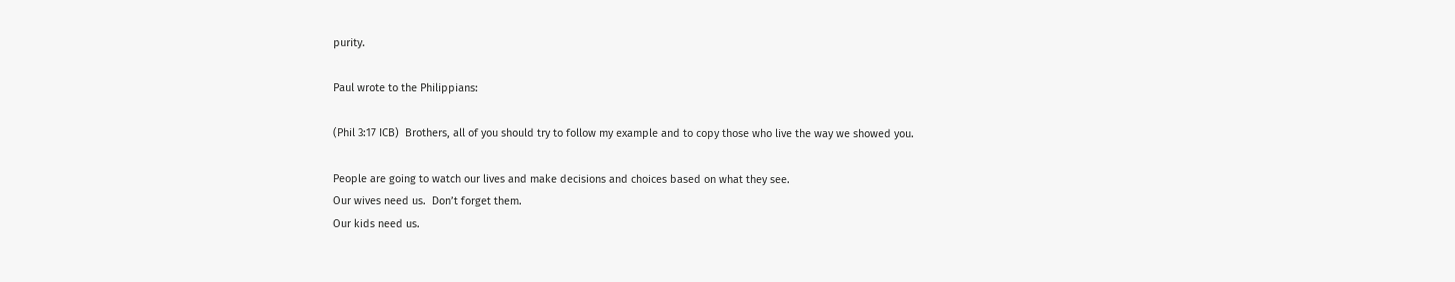purity.

Paul wrote to the Philippians:

(Phil 3:17 ICB)  Brothers, all of you should try to follow my example and to copy those who live the way we showed you.

People are going to watch our lives and make decisions and choices based on what they see.
Our wives need us.  Don’t forget them.
Our kids need us.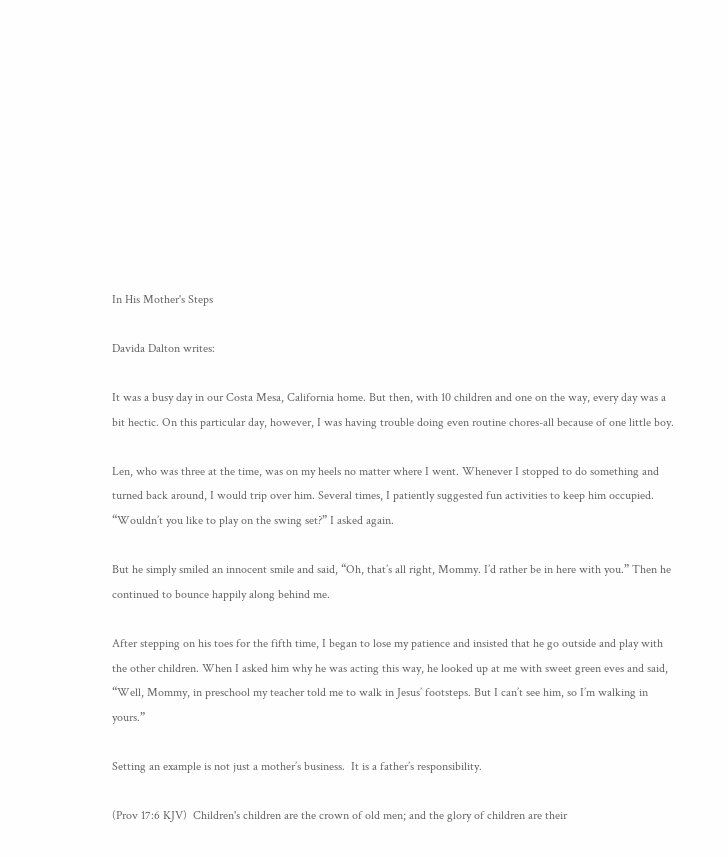In His Mother's Steps

Davida Dalton writes:

It was a busy day in our Costa Mesa, California home. But then, with 10 children and one on the way, every day was a bit hectic. On this particular day, however, I was having trouble doing even routine chores-all because of one little boy.

Len, who was three at the time, was on my heels no matter where I went. Whenever I stopped to do something and turned back around, I would trip over him. Several times, I patiently suggested fun activities to keep him occupied. “Wouldn’t you like to play on the swing set?” I asked again.

But he simply smiled an innocent smile and said, “Oh, that’s all right, Mommy. I’d rather be in here with you.” Then he continued to bounce happily along behind me.

After stepping on his toes for the fifth time, I began to lose my patience and insisted that he go outside and play with the other children. When I asked him why he was acting this way, he looked up at me with sweet green eves and said, “Well, Mommy, in preschool my teacher told me to walk in Jesus’ footsteps. But I can’t see him, so I’m walking in yours.”

Setting an example is not just a mother’s business.  It is a father’s responsibility.

(Prov 17:6 KJV)  Children's children are the crown of old men; and the glory of children are their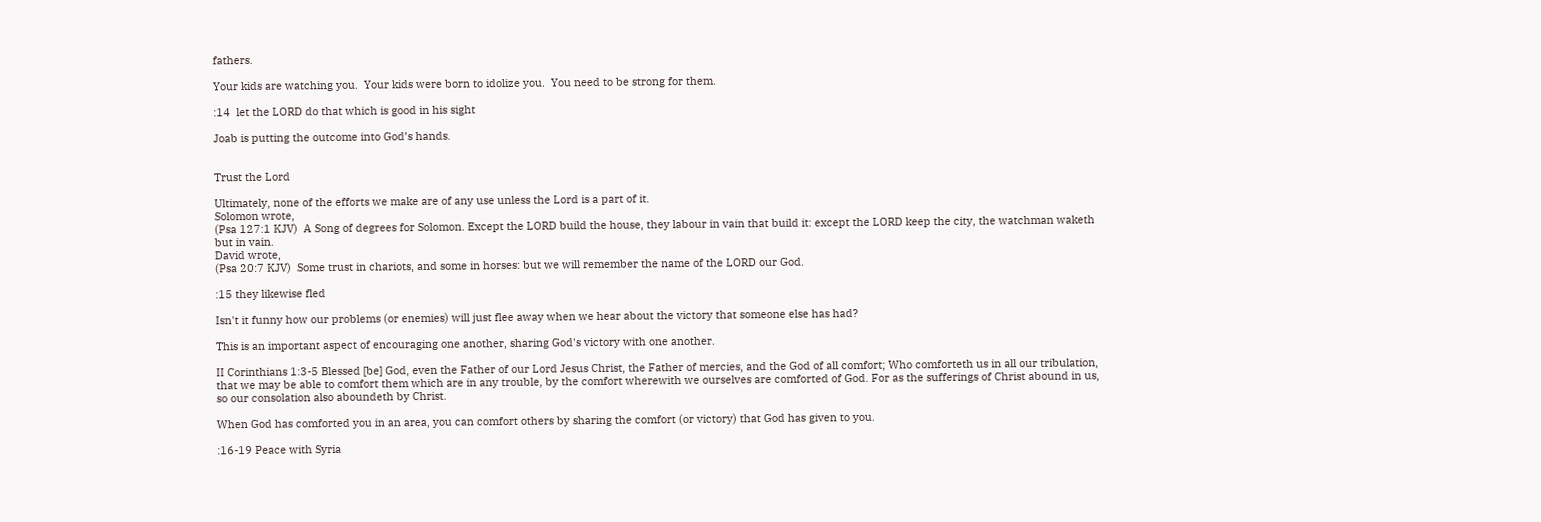fathers.

Your kids are watching you.  Your kids were born to idolize you.  You need to be strong for them.

:14  let the LORD do that which is good in his sight

Joab is putting the outcome into God’s hands.


Trust the Lord

Ultimately, none of the efforts we make are of any use unless the Lord is a part of it.
Solomon wrote,
(Psa 127:1 KJV)  A Song of degrees for Solomon. Except the LORD build the house, they labour in vain that build it: except the LORD keep the city, the watchman waketh but in vain.
David wrote,
(Psa 20:7 KJV)  Some trust in chariots, and some in horses: but we will remember the name of the LORD our God.

:15 they likewise fled

Isn't it funny how our problems (or enemies) will just flee away when we hear about the victory that someone else has had?

This is an important aspect of encouraging one another, sharing God's victory with one another.

II Corinthians 1:3-5 Blessed [be] God, even the Father of our Lord Jesus Christ, the Father of mercies, and the God of all comfort; Who comforteth us in all our tribulation, that we may be able to comfort them which are in any trouble, by the comfort wherewith we ourselves are comforted of God. For as the sufferings of Christ abound in us, so our consolation also aboundeth by Christ.

When God has comforted you in an area, you can comfort others by sharing the comfort (or victory) that God has given to you.

:16-19 Peace with Syria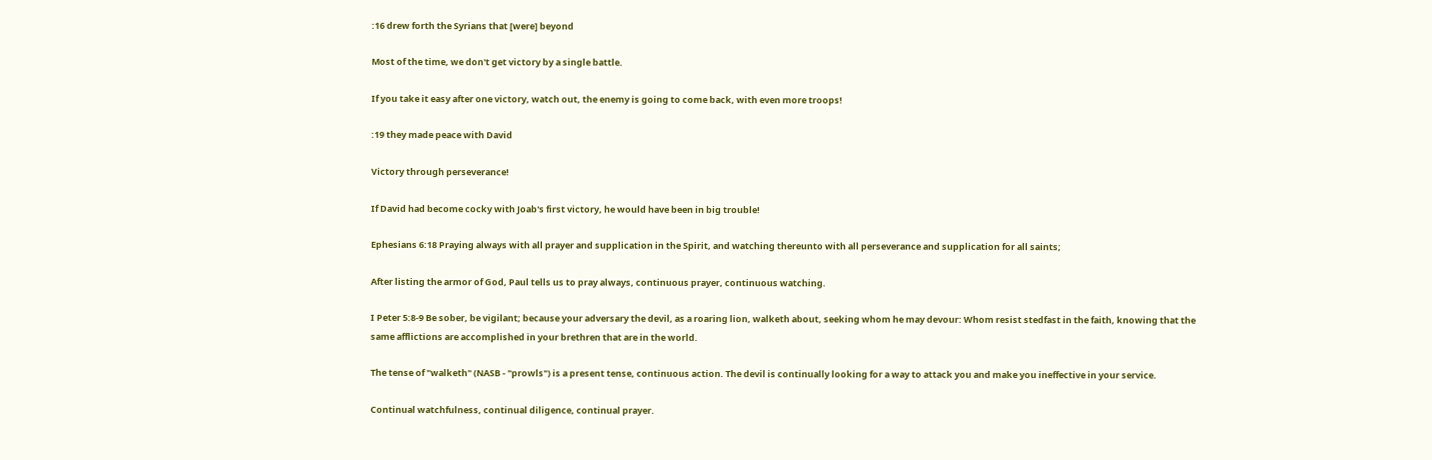:16 drew forth the Syrians that [were] beyond

Most of the time, we don't get victory by a single battle.

If you take it easy after one victory, watch out, the enemy is going to come back, with even more troops!

:19 they made peace with David

Victory through perseverance!

If David had become cocky with Joab's first victory, he would have been in big trouble!

Ephesians 6:18 Praying always with all prayer and supplication in the Spirit, and watching thereunto with all perseverance and supplication for all saints;

After listing the armor of God, Paul tells us to pray always, continuous prayer, continuous watching.

I Peter 5:8-9 Be sober, be vigilant; because your adversary the devil, as a roaring lion, walketh about, seeking whom he may devour: Whom resist stedfast in the faith, knowing that the same afflictions are accomplished in your brethren that are in the world.

The tense of "walketh" (NASB - "prowls") is a present tense, continuous action. The devil is continually looking for a way to attack you and make you ineffective in your service.

Continual watchfulness, continual diligence, continual prayer.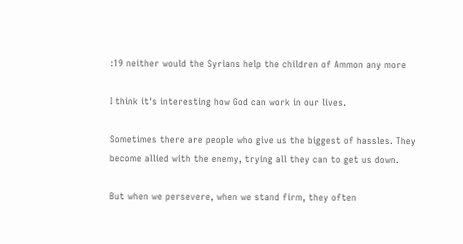:19 neither would the Syrians help the children of Ammon any more

I think it's interesting how God can work in our lives.

Sometimes there are people who give us the biggest of hassles. They become allied with the enemy, trying all they can to get us down.

But when we persevere, when we stand firm, they often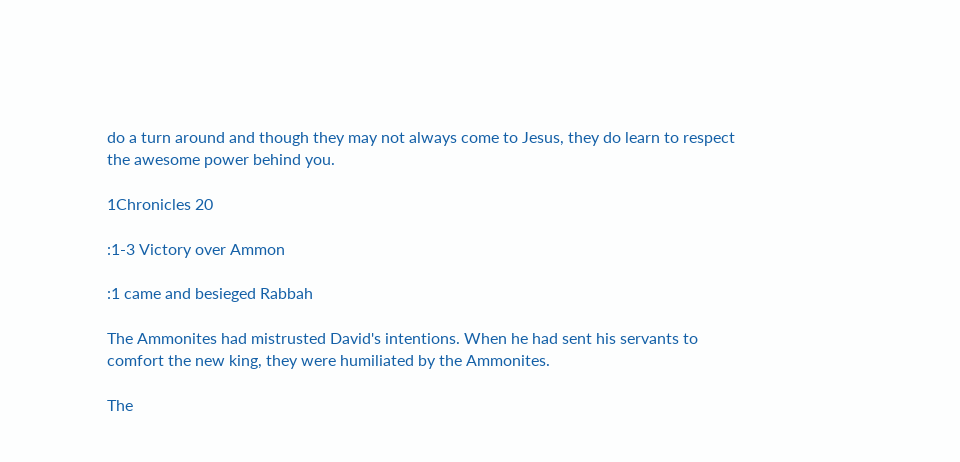do a turn around and though they may not always come to Jesus, they do learn to respect the awesome power behind you.

1Chronicles 20

:1-3 Victory over Ammon

:1 came and besieged Rabbah

The Ammonites had mistrusted David's intentions. When he had sent his servants to comfort the new king, they were humiliated by the Ammonites.

The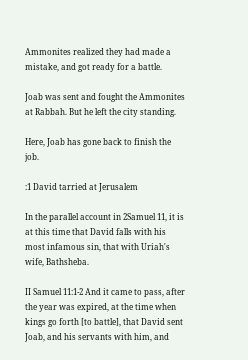Ammonites realized they had made a mistake, and got ready for a battle.

Joab was sent and fought the Ammonites at Rabbah. But he left the city standing.

Here, Joab has gone back to finish the job.

:1 David tarried at Jerusalem

In the parallel account in 2Samuel 11, it is at this time that David falls with his most infamous sin, that with Uriah's wife, Bathsheba.

II Samuel 11:1-2 And it came to pass, after the year was expired, at the time when kings go forth [to battle], that David sent Joab, and his servants with him, and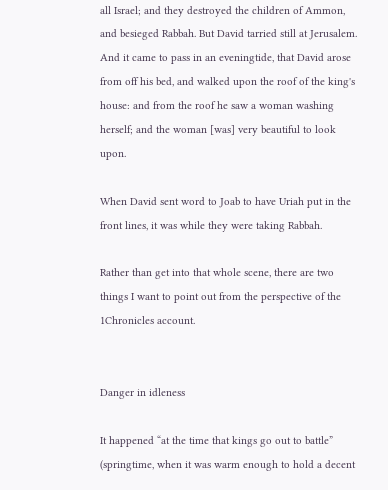all Israel; and they destroyed the children of Ammon, and besieged Rabbah. But David tarried still at Jerusalem. And it came to pass in an eveningtide, that David arose from off his bed, and walked upon the roof of the king's house: and from the roof he saw a woman washing herself; and the woman [was] very beautiful to look upon.

When David sent word to Joab to have Uriah put in the front lines, it was while they were taking Rabbah.

Rather than get into that whole scene, there are two things I want to point out from the perspective of the 1Chronicles account.


Danger in idleness

It happened “at the time that kings go out to battle” (springtime, when it was warm enough to hold a decent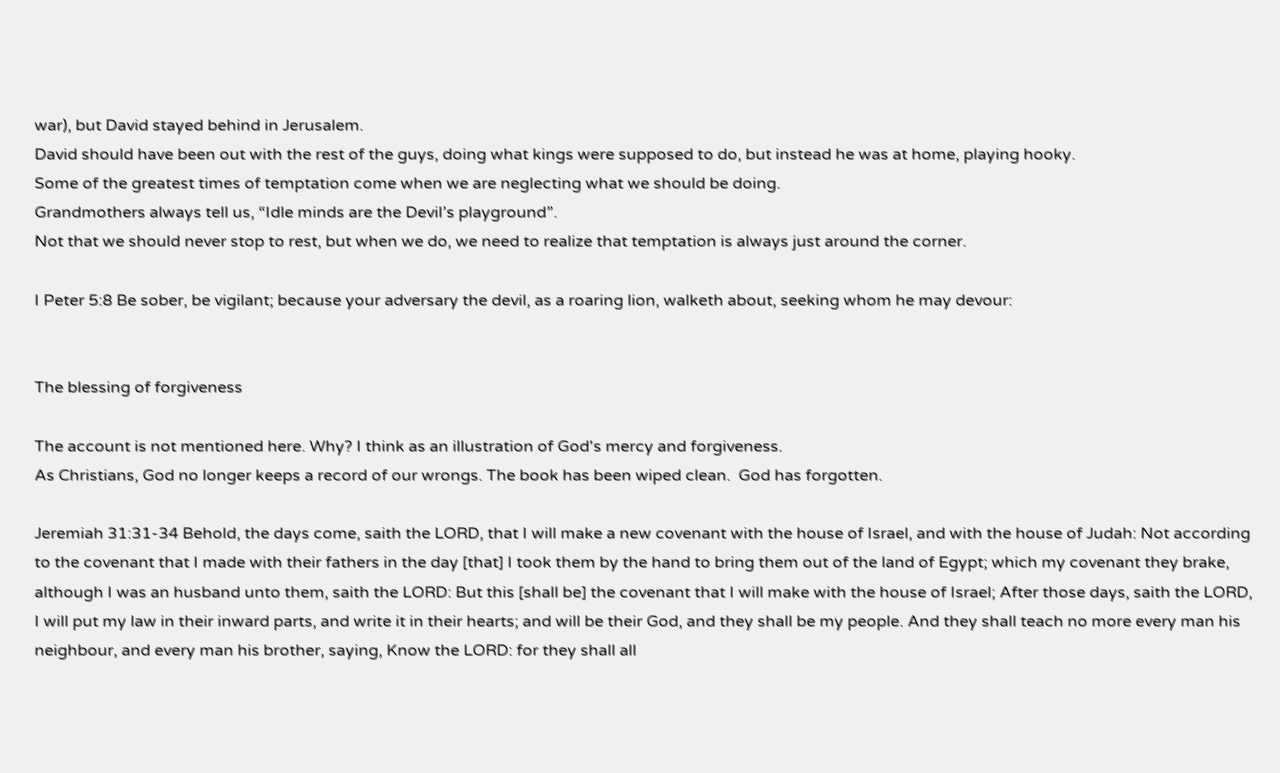war), but David stayed behind in Jerusalem.
David should have been out with the rest of the guys, doing what kings were supposed to do, but instead he was at home, playing hooky.
Some of the greatest times of temptation come when we are neglecting what we should be doing.
Grandmothers always tell us, “Idle minds are the Devil’s playground”.
Not that we should never stop to rest, but when we do, we need to realize that temptation is always just around the corner.

I Peter 5:8 Be sober, be vigilant; because your adversary the devil, as a roaring lion, walketh about, seeking whom he may devour:


The blessing of forgiveness

The account is not mentioned here. Why? I think as an illustration of God's mercy and forgiveness.
As Christians, God no longer keeps a record of our wrongs. The book has been wiped clean.  God has forgotten.

Jeremiah 31:31-34 Behold, the days come, saith the LORD, that I will make a new covenant with the house of Israel, and with the house of Judah: Not according to the covenant that I made with their fathers in the day [that] I took them by the hand to bring them out of the land of Egypt; which my covenant they brake, although I was an husband unto them, saith the LORD: But this [shall be] the covenant that I will make with the house of Israel; After those days, saith the LORD, I will put my law in their inward parts, and write it in their hearts; and will be their God, and they shall be my people. And they shall teach no more every man his neighbour, and every man his brother, saying, Know the LORD: for they shall all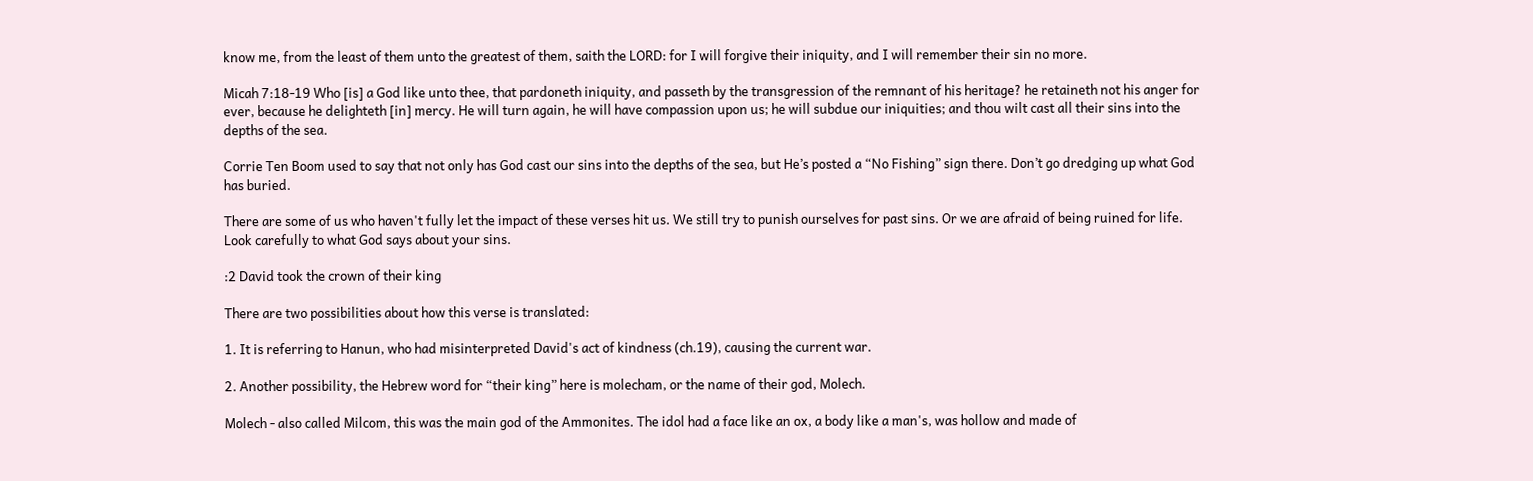know me, from the least of them unto the greatest of them, saith the LORD: for I will forgive their iniquity, and I will remember their sin no more.

Micah 7:18-19 Who [is] a God like unto thee, that pardoneth iniquity, and passeth by the transgression of the remnant of his heritage? he retaineth not his anger for ever, because he delighteth [in] mercy. He will turn again, he will have compassion upon us; he will subdue our iniquities; and thou wilt cast all their sins into the depths of the sea.

Corrie Ten Boom used to say that not only has God cast our sins into the depths of the sea, but He’s posted a “No Fishing” sign there. Don’t go dredging up what God has buried.

There are some of us who haven't fully let the impact of these verses hit us. We still try to punish ourselves for past sins. Or we are afraid of being ruined for life.
Look carefully to what God says about your sins.

:2 David took the crown of their king

There are two possibilities about how this verse is translated:

1. It is referring to Hanun, who had misinterpreted David's act of kindness (ch.19), causing the current war.

2. Another possibility, the Hebrew word for “their king” here is molecham, or the name of their god, Molech.

Molech - also called Milcom, this was the main god of the Ammonites. The idol had a face like an ox, a body like a man's, was hollow and made of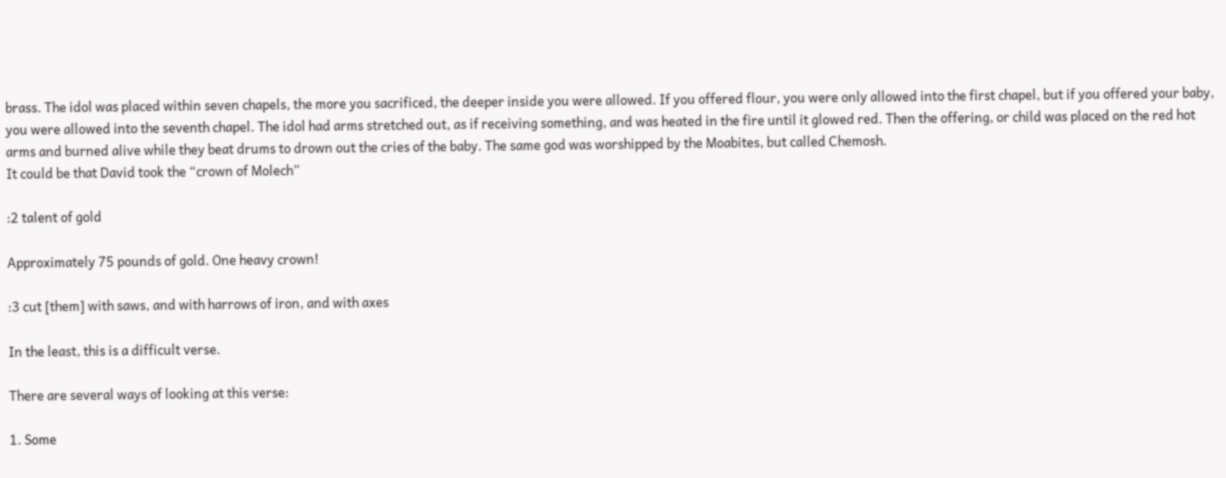brass. The idol was placed within seven chapels, the more you sacrificed, the deeper inside you were allowed. If you offered flour, you were only allowed into the first chapel, but if you offered your baby, you were allowed into the seventh chapel. The idol had arms stretched out, as if receiving something, and was heated in the fire until it glowed red. Then the offering, or child was placed on the red hot arms and burned alive while they beat drums to drown out the cries of the baby. The same god was worshipped by the Moabites, but called Chemosh.
It could be that David took the “crown of Molech”

:2 talent of gold

Approximately 75 pounds of gold. One heavy crown!

:3 cut [them] with saws, and with harrows of iron, and with axes

In the least, this is a difficult verse.

There are several ways of looking at this verse:

1. Some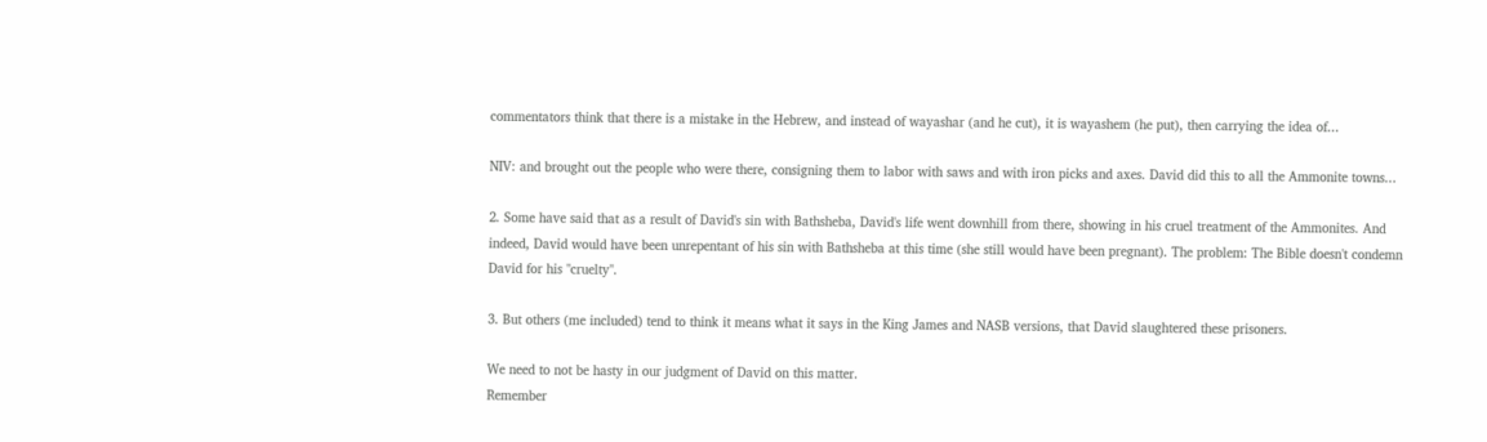commentators think that there is a mistake in the Hebrew, and instead of wayashar (and he cut), it is wayashem (he put), then carrying the idea of...

NIV: and brought out the people who were there, consigning them to labor with saws and with iron picks and axes. David did this to all the Ammonite towns...

2. Some have said that as a result of David's sin with Bathsheba, David's life went downhill from there, showing in his cruel treatment of the Ammonites. And indeed, David would have been unrepentant of his sin with Bathsheba at this time (she still would have been pregnant). The problem: The Bible doesn't condemn David for his "cruelty".

3. But others (me included) tend to think it means what it says in the King James and NASB versions, that David slaughtered these prisoners.

We need to not be hasty in our judgment of David on this matter.
Remember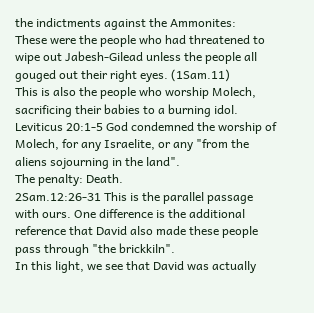the indictments against the Ammonites:
These were the people who had threatened to wipe out Jabesh-Gilead unless the people all gouged out their right eyes. (1Sam.11)
This is also the people who worship Molech, sacrificing their babies to a burning idol.
Leviticus 20:1-5 God condemned the worship of Molech, for any Israelite, or any "from the aliens sojourning in the land".
The penalty: Death.
2Sam.12:26-31 This is the parallel passage with ours. One difference is the additional reference that David also made these people pass through "the brickkiln".
In this light, we see that David was actually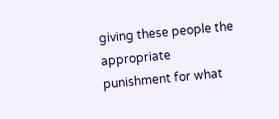giving these people the appropriate punishment for what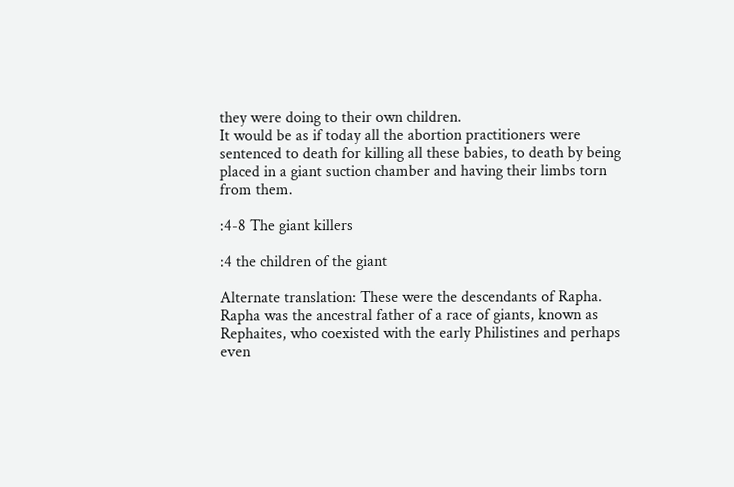they were doing to their own children.
It would be as if today all the abortion practitioners were sentenced to death for killing all these babies, to death by being placed in a giant suction chamber and having their limbs torn from them.

:4-8 The giant killers

:4 the children of the giant

Alternate translation: These were the descendants of Rapha. Rapha was the ancestral father of a race of giants, known as Rephaites, who coexisted with the early Philistines and perhaps even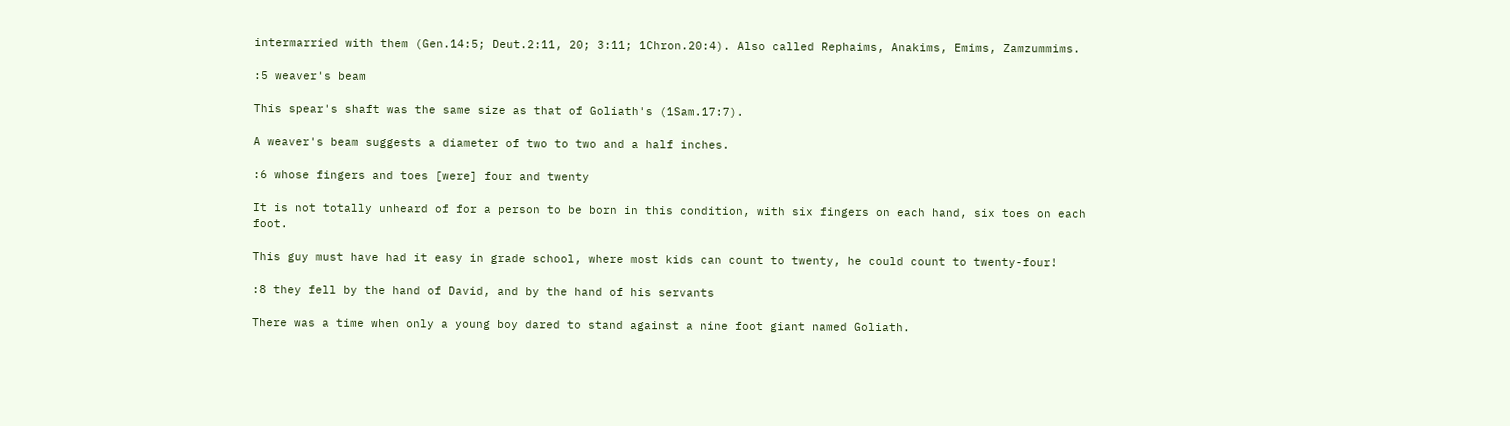intermarried with them (Gen.14:5; Deut.2:11, 20; 3:11; 1Chron.20:4). Also called Rephaims, Anakims, Emims, Zamzummims.

:5 weaver's beam

This spear's shaft was the same size as that of Goliath's (1Sam.17:7).

A weaver's beam suggests a diameter of two to two and a half inches.

:6 whose fingers and toes [were] four and twenty

It is not totally unheard of for a person to be born in this condition, with six fingers on each hand, six toes on each foot.

This guy must have had it easy in grade school, where most kids can count to twenty, he could count to twenty-four!

:8 they fell by the hand of David, and by the hand of his servants

There was a time when only a young boy dared to stand against a nine foot giant named Goliath.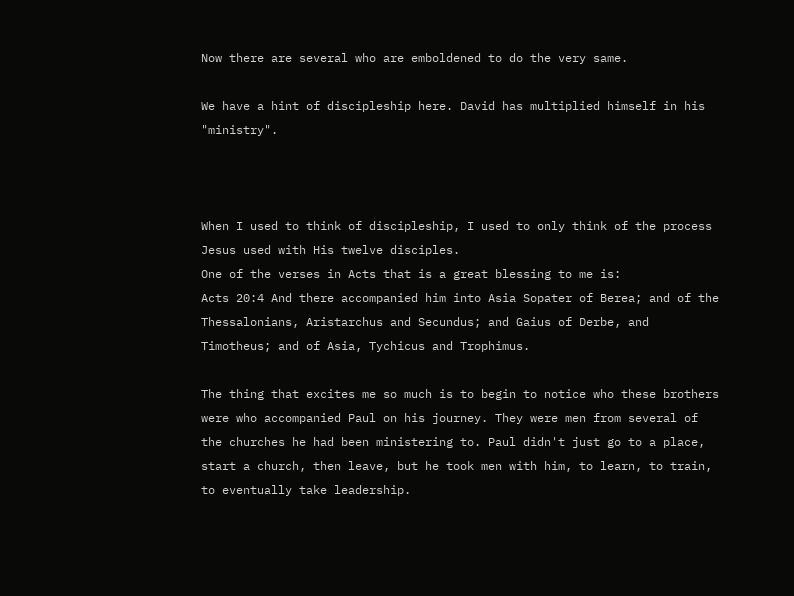Now there are several who are emboldened to do the very same.

We have a hint of discipleship here. David has multiplied himself in his "ministry".



When I used to think of discipleship, I used to only think of the process Jesus used with His twelve disciples.
One of the verses in Acts that is a great blessing to me is:
Acts 20:4 And there accompanied him into Asia Sopater of Berea; and of the Thessalonians, Aristarchus and Secundus; and Gaius of Derbe, and Timotheus; and of Asia, Tychicus and Trophimus.

The thing that excites me so much is to begin to notice who these brothers were who accompanied Paul on his journey. They were men from several of the churches he had been ministering to. Paul didn't just go to a place, start a church, then leave, but he took men with him, to learn, to train, to eventually take leadership.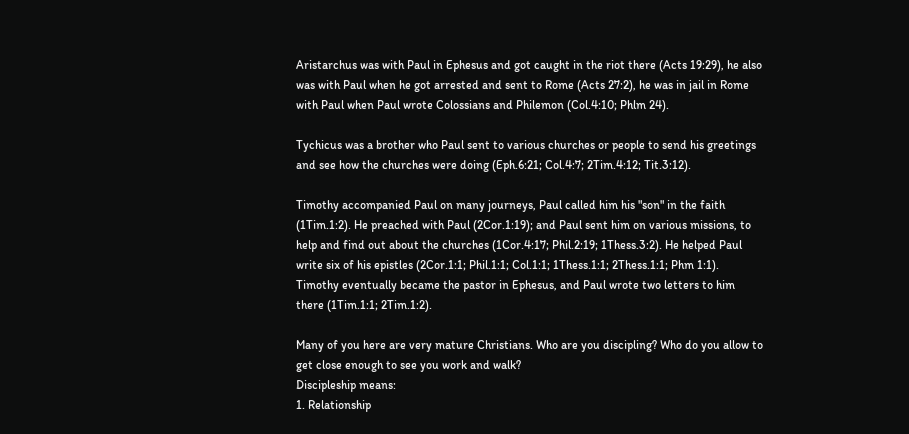Aristarchus was with Paul in Ephesus and got caught in the riot there (Acts 19:29), he also was with Paul when he got arrested and sent to Rome (Acts 27:2), he was in jail in Rome with Paul when Paul wrote Colossians and Philemon (Col.4:10; Phlm 24).

Tychicus was a brother who Paul sent to various churches or people to send his greetings and see how the churches were doing (Eph.6:21; Col.4:7; 2Tim.4:12; Tit.3:12).

Timothy accompanied Paul on many journeys, Paul called him his "son" in the faith (1Tim.1:2). He preached with Paul (2Cor.1:19); and Paul sent him on various missions, to help and find out about the churches (1Cor.4:17; Phil.2:19; 1Thess.3:2). He helped Paul write six of his epistles (2Cor.1:1; Phil.1:1; Col.1:1; 1Thess.1:1; 2Thess.1:1; Phm 1:1). Timothy eventually became the pastor in Ephesus, and Paul wrote two letters to him there (1Tim.1:1; 2Tim.1:2).

Many of you here are very mature Christians. Who are you discipling? Who do you allow to get close enough to see you work and walk?
Discipleship means:
1. Relationship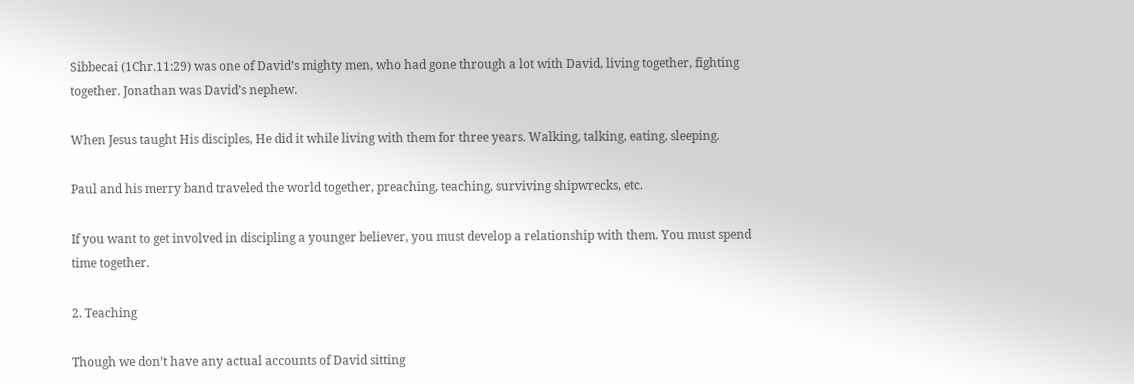Sibbecai (1Chr.11:29) was one of David’s mighty men, who had gone through a lot with David, living together, fighting together. Jonathan was David’s nephew.

When Jesus taught His disciples, He did it while living with them for three years. Walking, talking, eating, sleeping.

Paul and his merry band traveled the world together, preaching, teaching, surviving shipwrecks, etc.

If you want to get involved in discipling a younger believer, you must develop a relationship with them. You must spend time together.

2. Teaching

Though we don’t have any actual accounts of David sitting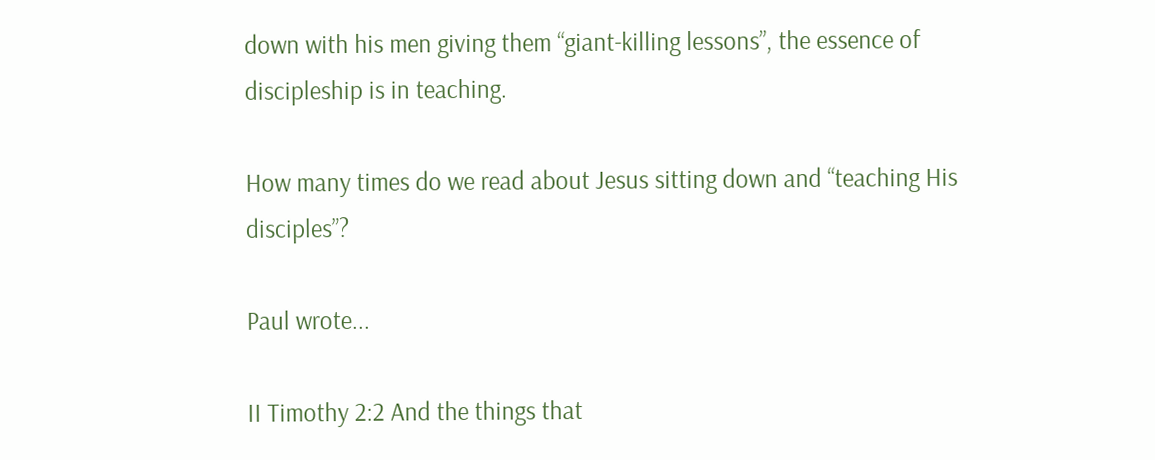down with his men giving them “giant-killing lessons”, the essence of discipleship is in teaching.

How many times do we read about Jesus sitting down and “teaching His disciples”?

Paul wrote...

II Timothy 2:2 And the things that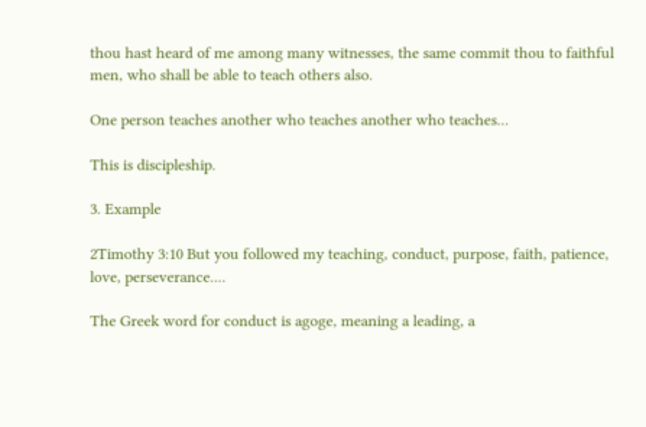thou hast heard of me among many witnesses, the same commit thou to faithful men, who shall be able to teach others also.

One person teaches another who teaches another who teaches...

This is discipleship.

3. Example

2Timothy 3:10 But you followed my teaching, conduct, purpose, faith, patience, love, perseverance....

The Greek word for conduct is agoge, meaning a leading, a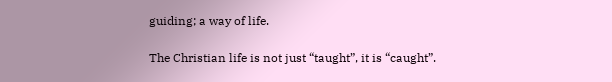guiding; a way of life.

The Christian life is not just “taught”, it is “caught”.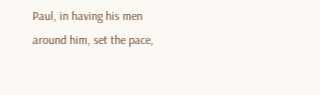Paul, in having his men around him, set the pace,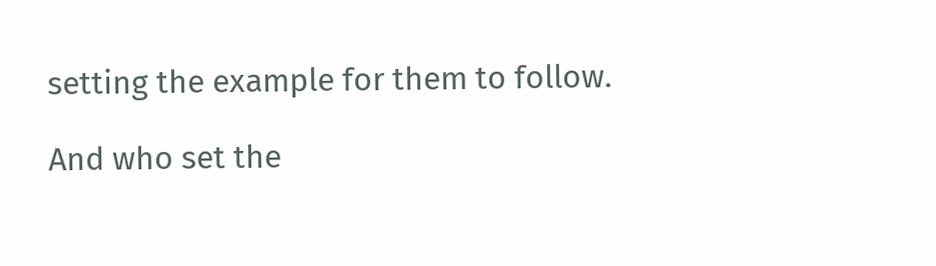setting the example for them to follow.

And who set the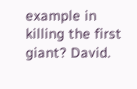example in killing the first giant? David.